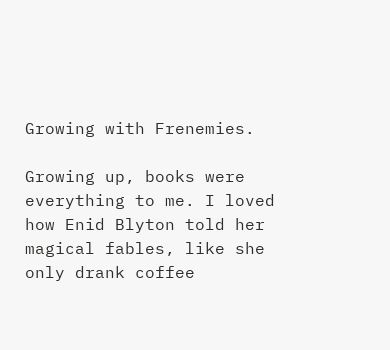Growing with Frenemies.

Growing up, books were everything to me. I loved how Enid Blyton told her magical fables, like she only drank coffee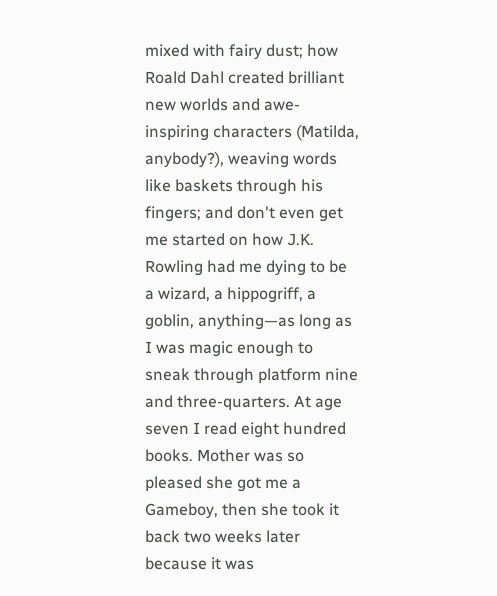mixed with fairy dust; how Roald Dahl created brilliant new worlds and awe-inspiring characters (Matilda, anybody?), weaving words like baskets through his fingers; and don't even get me started on how J.K. Rowling had me dying to be a wizard, a hippogriff, a goblin, anything—as long as I was magic enough to sneak through platform nine and three-quarters. At age seven I read eight hundred books. Mother was so pleased she got me a Gameboy, then she took it back two weeks later because it was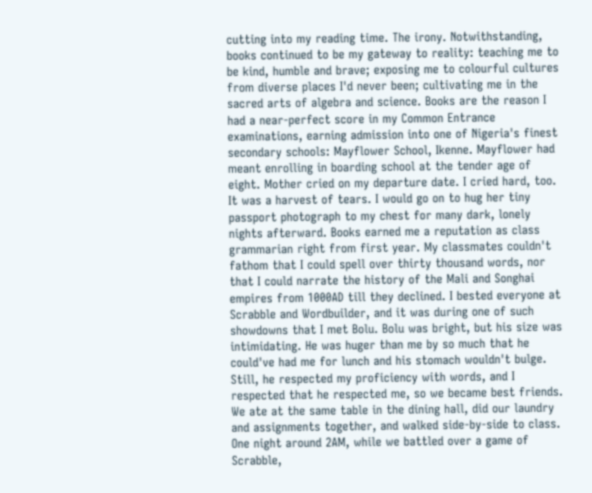cutting into my reading time. The irony. Notwithstanding, books continued to be my gateway to reality: teaching me to be kind, humble and brave; exposing me to colourful cultures from diverse places I'd never been; cultivating me in the sacred arts of algebra and science. Books are the reason I had a near-perfect score in my Common Entrance examinations, earning admission into one of Nigeria's finest secondary schools: Mayflower School, Ikenne. Mayflower had meant enrolling in boarding school at the tender age of eight. Mother cried on my departure date. I cried hard, too. It was a harvest of tears. I would go on to hug her tiny passport photograph to my chest for many dark, lonely nights afterward. Books earned me a reputation as class grammarian right from first year. My classmates couldn't fathom that I could spell over thirty thousand words, nor that I could narrate the history of the Mali and Songhai empires from 1000AD till they declined. I bested everyone at Scrabble and Wordbuilder, and it was during one of such showdowns that I met Bolu. Bolu was bright, but his size was intimidating. He was huger than me by so much that he could've had me for lunch and his stomach wouldn't bulge. Still, he respected my proficiency with words, and I respected that he respected me, so we became best friends. We ate at the same table in the dining hall, did our laundry and assignments together, and walked side-by-side to class. One night around 2AM, while we battled over a game of Scrabble,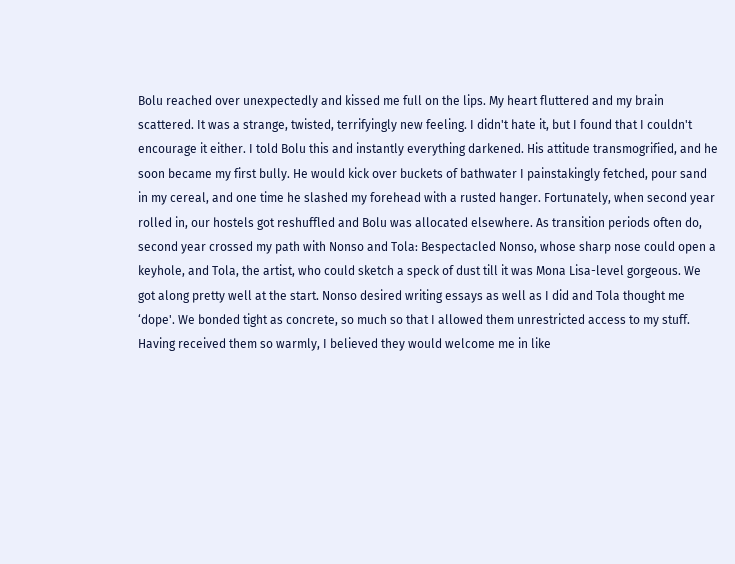Bolu reached over unexpectedly and kissed me full on the lips. My heart fluttered and my brain scattered. It was a strange, twisted, terrifyingly new feeling. I didn't hate it, but I found that I couldn't encourage it either. I told Bolu this and instantly everything darkened. His attitude transmogrified, and he soon became my first bully. He would kick over buckets of bathwater I painstakingly fetched, pour sand in my cereal, and one time he slashed my forehead with a rusted hanger. Fortunately, when second year rolled in, our hostels got reshuffled and Bolu was allocated elsewhere. As transition periods often do, second year crossed my path with Nonso and Tola: Bespectacled Nonso, whose sharp nose could open a keyhole, and Tola, the artist, who could sketch a speck of dust till it was Mona Lisa-level gorgeous. We got along pretty well at the start. Nonso desired writing essays as well as I did and Tola thought me ‘dope'. We bonded tight as concrete, so much so that I allowed them unrestricted access to my stuff. Having received them so warmly, I believed they would welcome me in like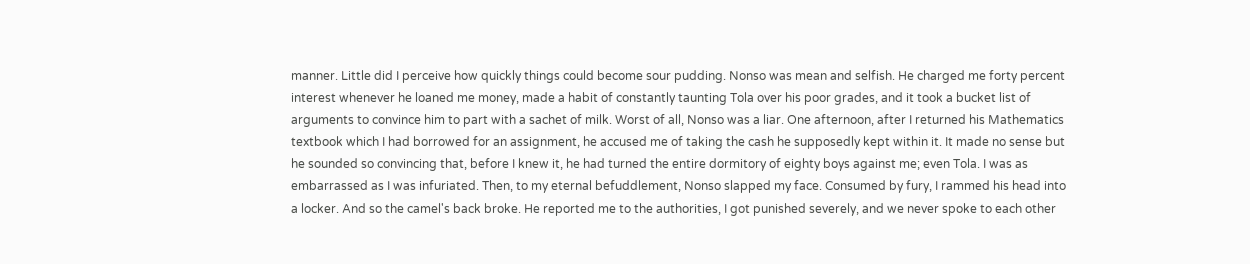manner. Little did I perceive how quickly things could become sour pudding. Nonso was mean and selfish. He charged me forty percent interest whenever he loaned me money, made a habit of constantly taunting Tola over his poor grades, and it took a bucket list of arguments to convince him to part with a sachet of milk. Worst of all, Nonso was a liar. One afternoon, after I returned his Mathematics textbook which I had borrowed for an assignment, he accused me of taking the cash he supposedly kept within it. It made no sense but he sounded so convincing that, before I knew it, he had turned the entire dormitory of eighty boys against me; even Tola. I was as embarrassed as I was infuriated. Then, to my eternal befuddlement, Nonso slapped my face. Consumed by fury, I rammed his head into a locker. And so the camel's back broke. He reported me to the authorities, I got punished severely, and we never spoke to each other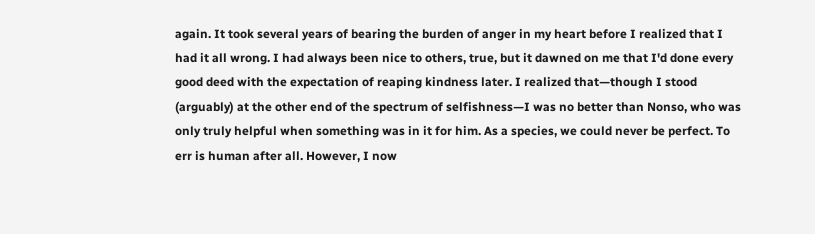again. It took several years of bearing the burden of anger in my heart before I realized that I had it all wrong. I had always been nice to others, true, but it dawned on me that I'd done every good deed with the expectation of reaping kindness later. I realized that—though I stood (arguably) at the other end of the spectrum of selfishness—I was no better than Nonso, who was only truly helpful when something was in it for him. As a species, we could never be perfect. To err is human after all. However, I now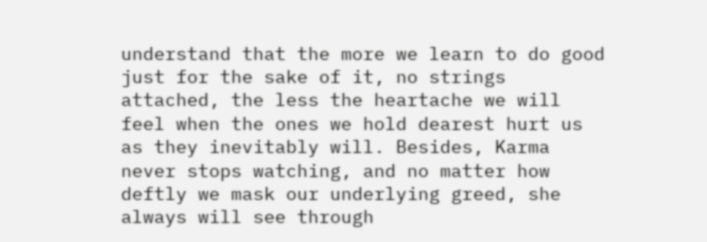understand that the more we learn to do good just for the sake of it, no strings attached, the less the heartache we will feel when the ones we hold dearest hurt us as they inevitably will. Besides, Karma never stops watching, and no matter how deftly we mask our underlying greed, she always will see through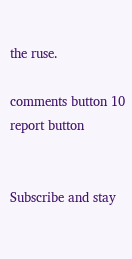the ruse.

comments button 10 report button


Subscribe and stay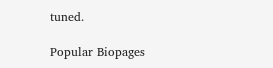tuned.

Popular Biopages